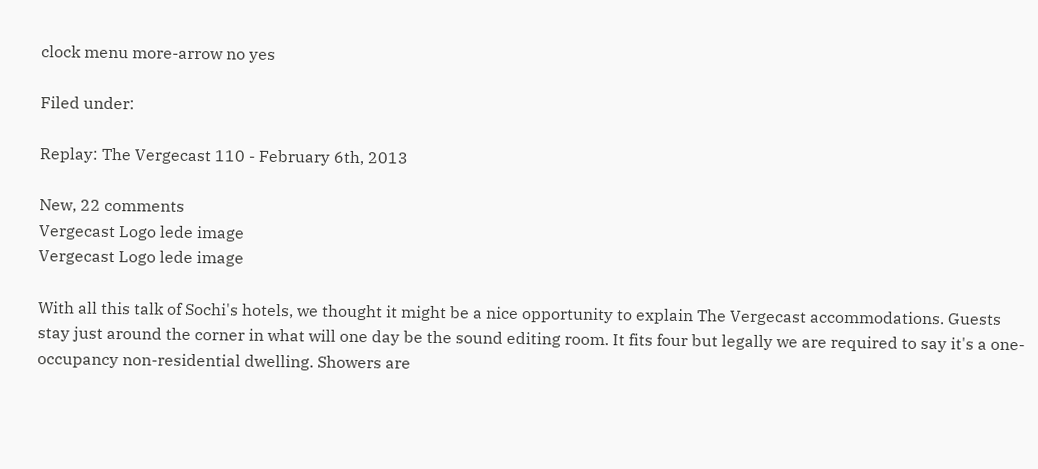clock menu more-arrow no yes

Filed under:

Replay: The Vergecast 110 - February 6th, 2013

New, 22 comments
Vergecast Logo lede image
Vergecast Logo lede image

With all this talk of Sochi's hotels, we thought it might be a nice opportunity to explain The Vergecast accommodations. Guests stay just around the corner in what will one day be the sound editing room. It fits four but legally we are required to say it's a one-occupancy non-residential dwelling. Showers are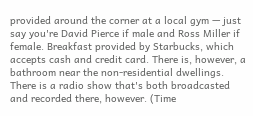provided around the corner at a local gym — just say you're David Pierce if male and Ross Miller if female. Breakfast provided by Starbucks, which accepts cash and credit card. There is, however, a bathroom near the non-residential dwellings. There is a radio show that's both broadcasted and recorded there, however. (Time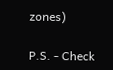zones)

P.S. - Check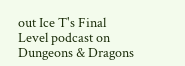out Ice T's Final Level podcast on Dungeons & Dragons